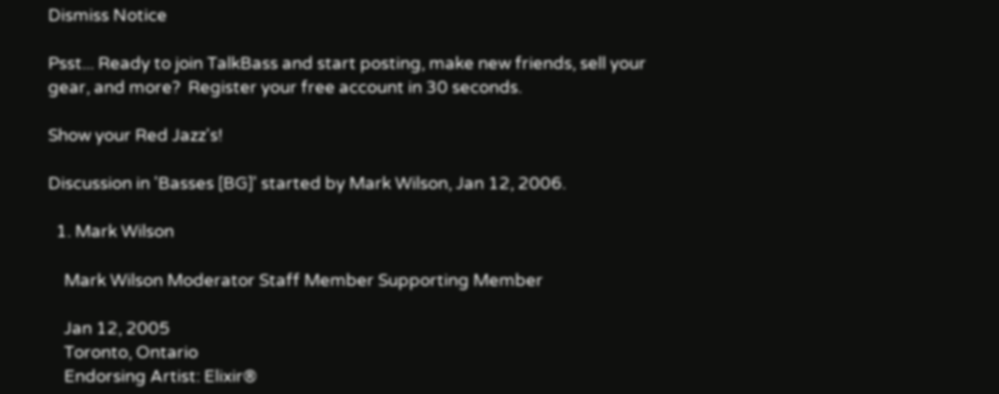Dismiss Notice

Psst... Ready to join TalkBass and start posting, make new friends, sell your gear, and more?  Register your free account in 30 seconds.

Show your Red Jazz's!

Discussion in 'Basses [BG]' started by Mark Wilson, Jan 12, 2006.

  1. Mark Wilson

    Mark Wilson Moderator Staff Member Supporting Member

    Jan 12, 2005
    Toronto, Ontario
    Endorsing Artist: Elixir®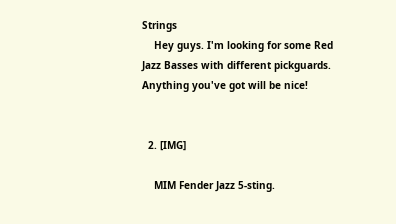Strings
    Hey guys. I'm looking for some Red Jazz Basses with different pickguards. Anything you've got will be nice!


  2. [IMG]

    MIM Fender Jazz 5-sting.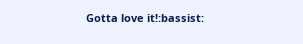Gotta love it!:bassist: